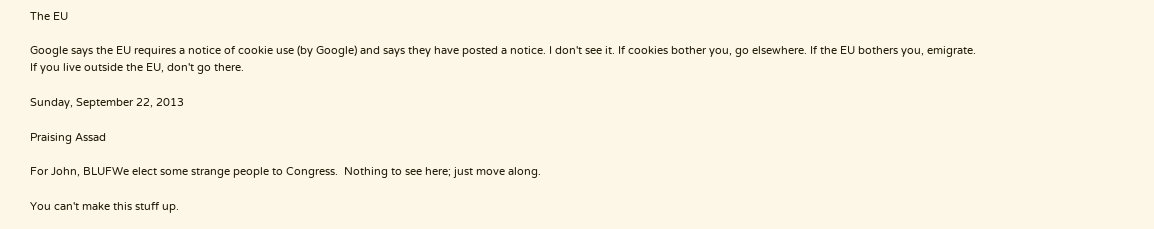The EU

Google says the EU requires a notice of cookie use (by Google) and says they have posted a notice. I don't see it. If cookies bother you, go elsewhere. If the EU bothers you, emigrate. If you live outside the EU, don't go there.

Sunday, September 22, 2013

Praising Assad

For John, BLUFWe elect some strange people to Congress.  Nothing to see here; just move along.

You can't make this stuff up.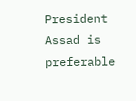President Assad is preferable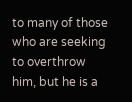to many of those who are seeking to overthrow him, but he is a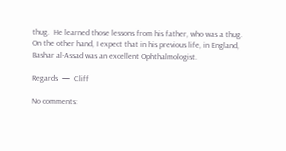thug.  He learned those lessons from his father, who was a thug.  On the other hand, I expect that in his previous life, in England, Bashar al-Assad was an excellent Ophthalmologist.

Regards  —  Cliff

No comments: